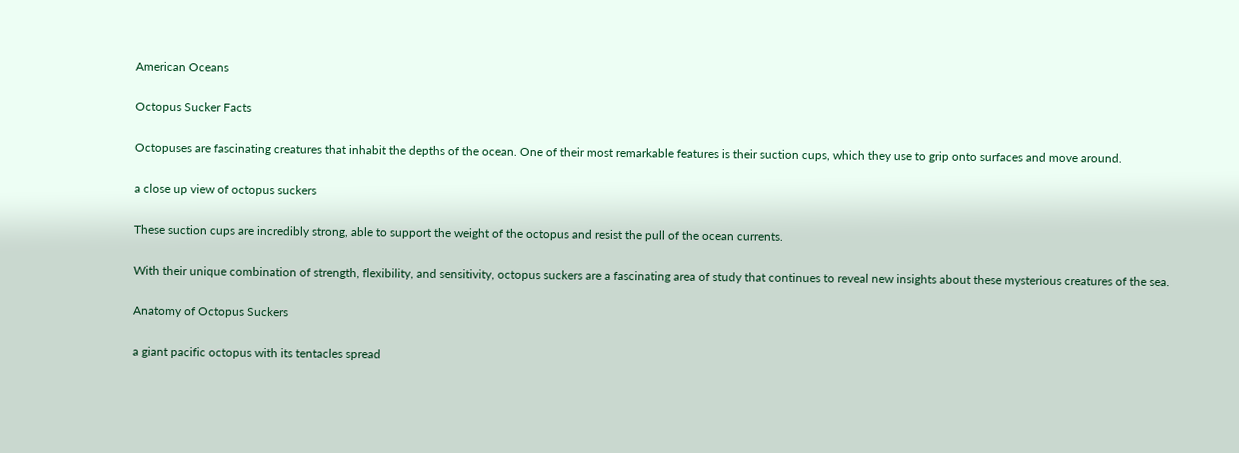American Oceans

Octopus Sucker Facts

Octopuses are fascinating creatures that inhabit the depths of the ocean. One of their most remarkable features is their suction cups, which they use to grip onto surfaces and move around.

a close up view of octopus suckers

These suction cups are incredibly strong, able to support the weight of the octopus and resist the pull of the ocean currents.

With their unique combination of strength, flexibility, and sensitivity, octopus suckers are a fascinating area of study that continues to reveal new insights about these mysterious creatures of the sea.

Anatomy of Octopus Suckers

a giant pacific octopus with its tentacles spread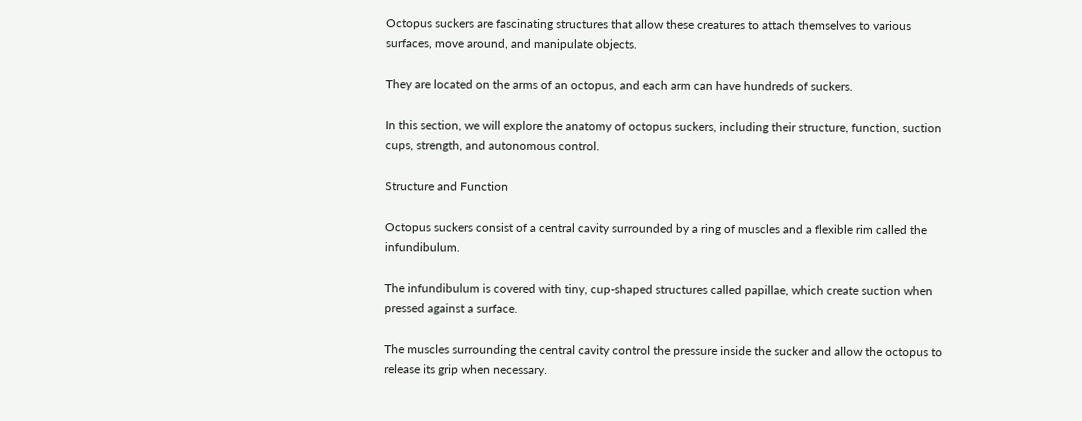Octopus suckers are fascinating structures that allow these creatures to attach themselves to various surfaces, move around, and manipulate objects.

They are located on the arms of an octopus, and each arm can have hundreds of suckers.

In this section, we will explore the anatomy of octopus suckers, including their structure, function, suction cups, strength, and autonomous control.

Structure and Function

Octopus suckers consist of a central cavity surrounded by a ring of muscles and a flexible rim called the infundibulum.

The infundibulum is covered with tiny, cup-shaped structures called papillae, which create suction when pressed against a surface.

The muscles surrounding the central cavity control the pressure inside the sucker and allow the octopus to release its grip when necessary.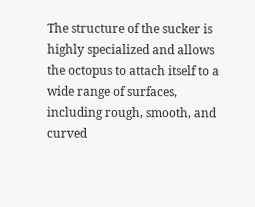The structure of the sucker is highly specialized and allows the octopus to attach itself to a wide range of surfaces, including rough, smooth, and curved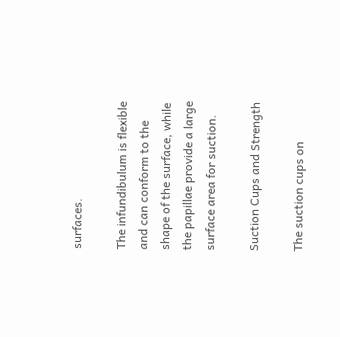surfaces.

The infundibulum is flexible and can conform to the shape of the surface, while the papillae provide a large surface area for suction.

Suction Cups and Strength

The suction cups on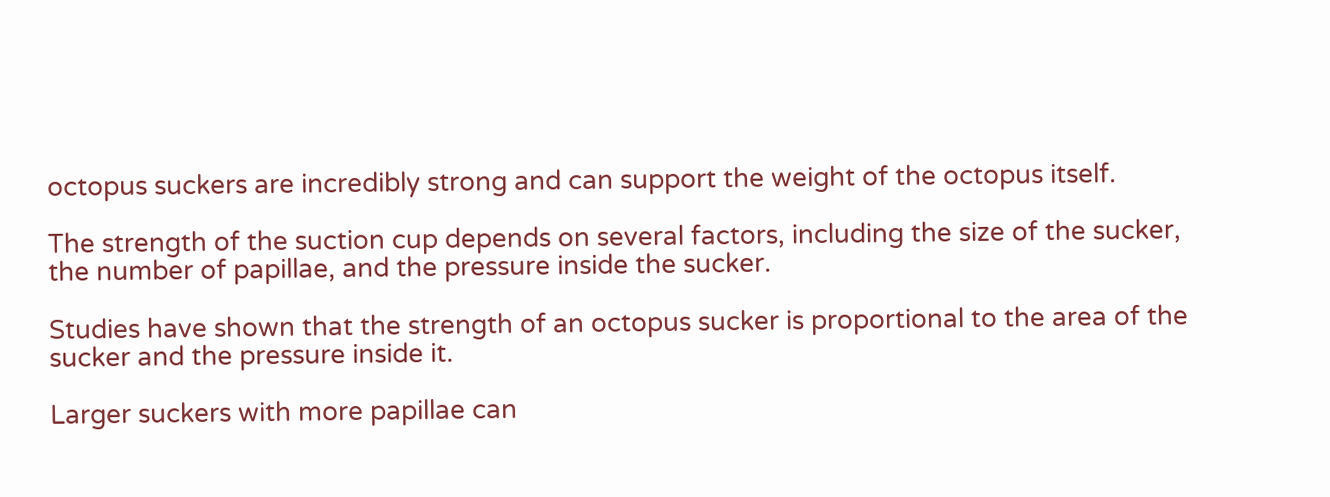octopus suckers are incredibly strong and can support the weight of the octopus itself.

The strength of the suction cup depends on several factors, including the size of the sucker, the number of papillae, and the pressure inside the sucker.

Studies have shown that the strength of an octopus sucker is proportional to the area of the sucker and the pressure inside it.

Larger suckers with more papillae can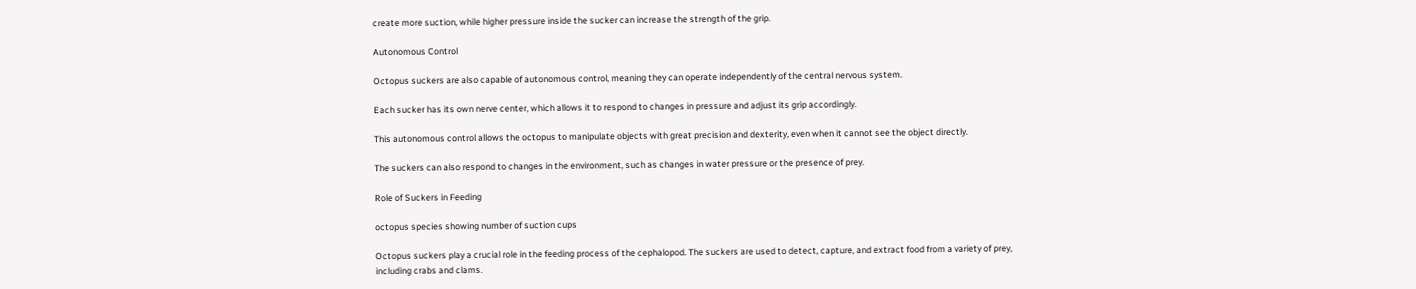create more suction, while higher pressure inside the sucker can increase the strength of the grip.

Autonomous Control

Octopus suckers are also capable of autonomous control, meaning they can operate independently of the central nervous system.

Each sucker has its own nerve center, which allows it to respond to changes in pressure and adjust its grip accordingly.

This autonomous control allows the octopus to manipulate objects with great precision and dexterity, even when it cannot see the object directly.

The suckers can also respond to changes in the environment, such as changes in water pressure or the presence of prey.

Role of Suckers in Feeding

octopus species showing number of suction cups

Octopus suckers play a crucial role in the feeding process of the cephalopod. The suckers are used to detect, capture, and extract food from a variety of prey, including crabs and clams.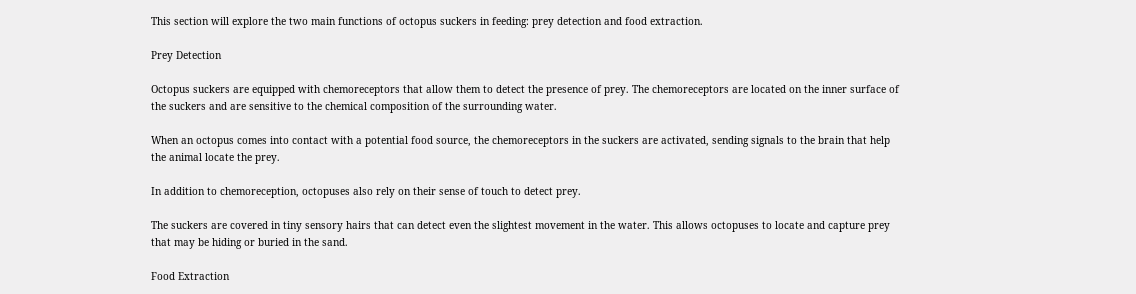This section will explore the two main functions of octopus suckers in feeding: prey detection and food extraction.

Prey Detection

Octopus suckers are equipped with chemoreceptors that allow them to detect the presence of prey. The chemoreceptors are located on the inner surface of the suckers and are sensitive to the chemical composition of the surrounding water.

When an octopus comes into contact with a potential food source, the chemoreceptors in the suckers are activated, sending signals to the brain that help the animal locate the prey.

In addition to chemoreception, octopuses also rely on their sense of touch to detect prey.

The suckers are covered in tiny sensory hairs that can detect even the slightest movement in the water. This allows octopuses to locate and capture prey that may be hiding or buried in the sand.

Food Extraction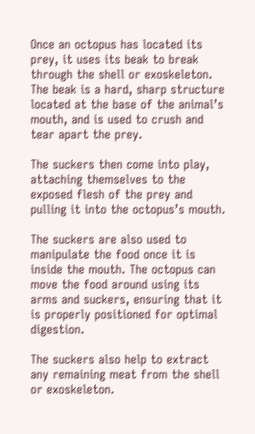Once an octopus has located its prey, it uses its beak to break through the shell or exoskeleton. The beak is a hard, sharp structure located at the base of the animal’s mouth, and is used to crush and tear apart the prey.

The suckers then come into play, attaching themselves to the exposed flesh of the prey and pulling it into the octopus’s mouth.

The suckers are also used to manipulate the food once it is inside the mouth. The octopus can move the food around using its arms and suckers, ensuring that it is properly positioned for optimal digestion.

The suckers also help to extract any remaining meat from the shell or exoskeleton.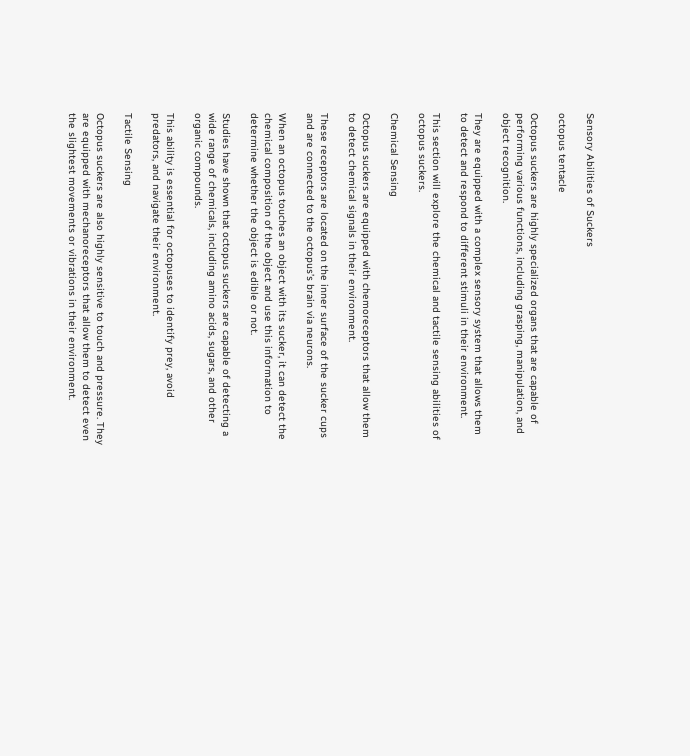Sensory Abilities of Suckers

octopus tentacle

Octopus suckers are highly specialized organs that are capable of performing various functions, including grasping, manipulation, and object recognition.

They are equipped with a complex sensory system that allows them to detect and respond to different stimuli in their environment.

This section will explore the chemical and tactile sensing abilities of octopus suckers.

Chemical Sensing

Octopus suckers are equipped with chemoreceptors that allow them to detect chemical signals in their environment.

These receptors are located on the inner surface of the sucker cups and are connected to the octopus’s brain via neurons.

When an octopus touches an object with its sucker, it can detect the chemical composition of the object and use this information to determine whether the object is edible or not.

Studies have shown that octopus suckers are capable of detecting a wide range of chemicals, including amino acids, sugars, and other organic compounds.

This ability is essential for octopuses to identify prey, avoid predators, and navigate their environment.

Tactile Sensing

Octopus suckers are also highly sensitive to touch and pressure. They are equipped with mechanoreceptors that allow them to detect even the slightest movements or vibrations in their environment.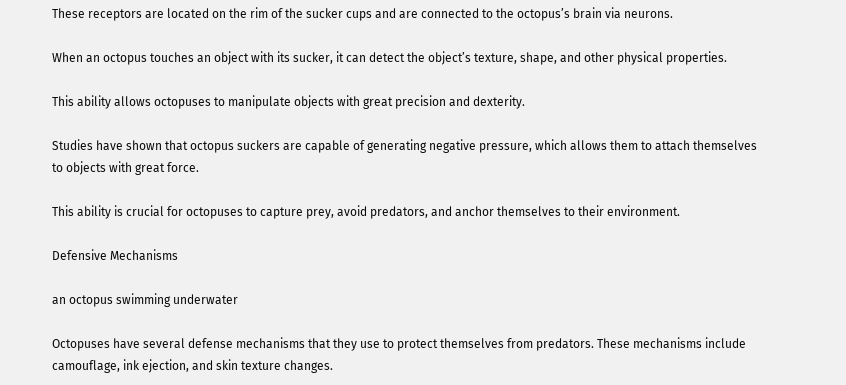These receptors are located on the rim of the sucker cups and are connected to the octopus’s brain via neurons.

When an octopus touches an object with its sucker, it can detect the object’s texture, shape, and other physical properties.

This ability allows octopuses to manipulate objects with great precision and dexterity.

Studies have shown that octopus suckers are capable of generating negative pressure, which allows them to attach themselves to objects with great force.

This ability is crucial for octopuses to capture prey, avoid predators, and anchor themselves to their environment.

Defensive Mechanisms

an octopus swimming underwater

Octopuses have several defense mechanisms that they use to protect themselves from predators. These mechanisms include camouflage, ink ejection, and skin texture changes.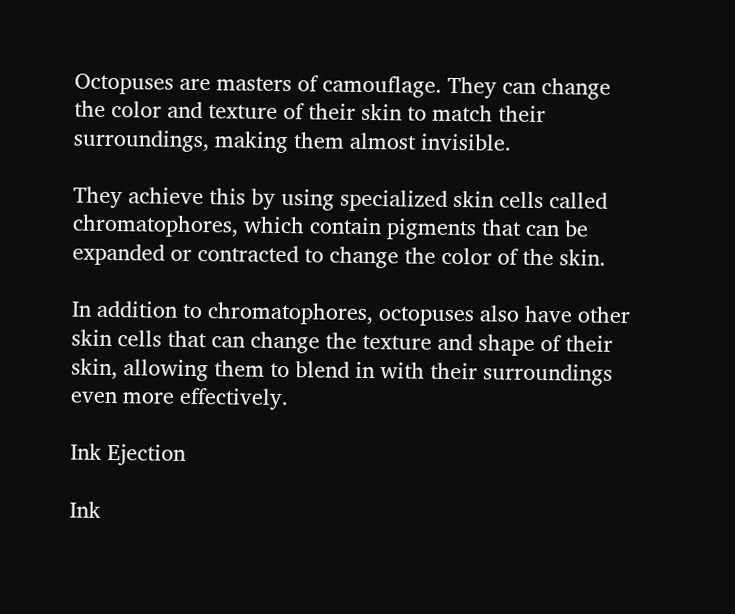Octopuses are masters of camouflage. They can change the color and texture of their skin to match their surroundings, making them almost invisible.

They achieve this by using specialized skin cells called chromatophores, which contain pigments that can be expanded or contracted to change the color of the skin.

In addition to chromatophores, octopuses also have other skin cells that can change the texture and shape of their skin, allowing them to blend in with their surroundings even more effectively.

Ink Ejection

Ink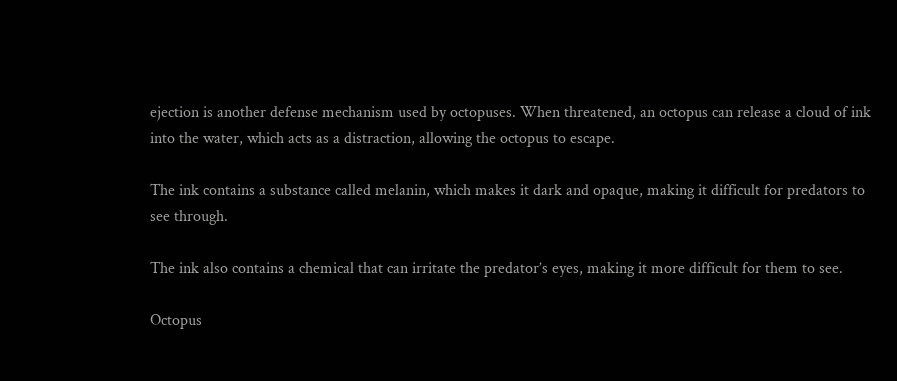ejection is another defense mechanism used by octopuses. When threatened, an octopus can release a cloud of ink into the water, which acts as a distraction, allowing the octopus to escape.

The ink contains a substance called melanin, which makes it dark and opaque, making it difficult for predators to see through.

The ink also contains a chemical that can irritate the predator’s eyes, making it more difficult for them to see.

Octopus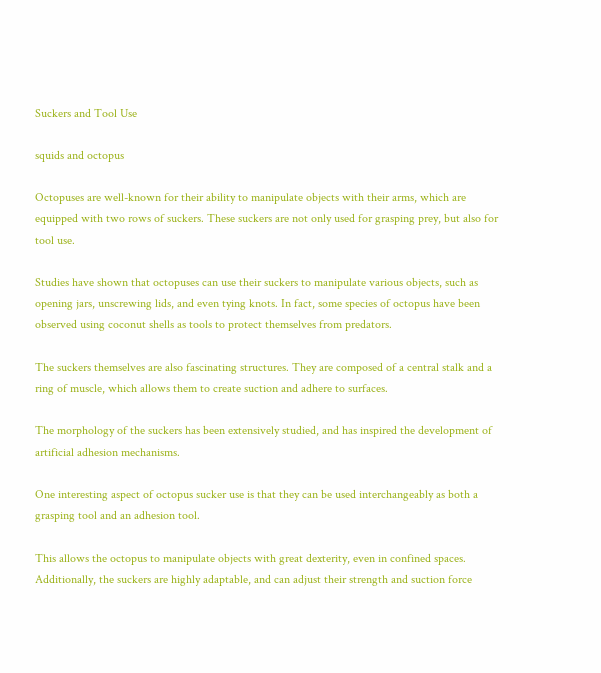Suckers and Tool Use

squids and octopus

Octopuses are well-known for their ability to manipulate objects with their arms, which are equipped with two rows of suckers. These suckers are not only used for grasping prey, but also for tool use.

Studies have shown that octopuses can use their suckers to manipulate various objects, such as opening jars, unscrewing lids, and even tying knots. In fact, some species of octopus have been observed using coconut shells as tools to protect themselves from predators.

The suckers themselves are also fascinating structures. They are composed of a central stalk and a ring of muscle, which allows them to create suction and adhere to surfaces.

The morphology of the suckers has been extensively studied, and has inspired the development of artificial adhesion mechanisms.

One interesting aspect of octopus sucker use is that they can be used interchangeably as both a grasping tool and an adhesion tool.

This allows the octopus to manipulate objects with great dexterity, even in confined spaces. Additionally, the suckers are highly adaptable, and can adjust their strength and suction force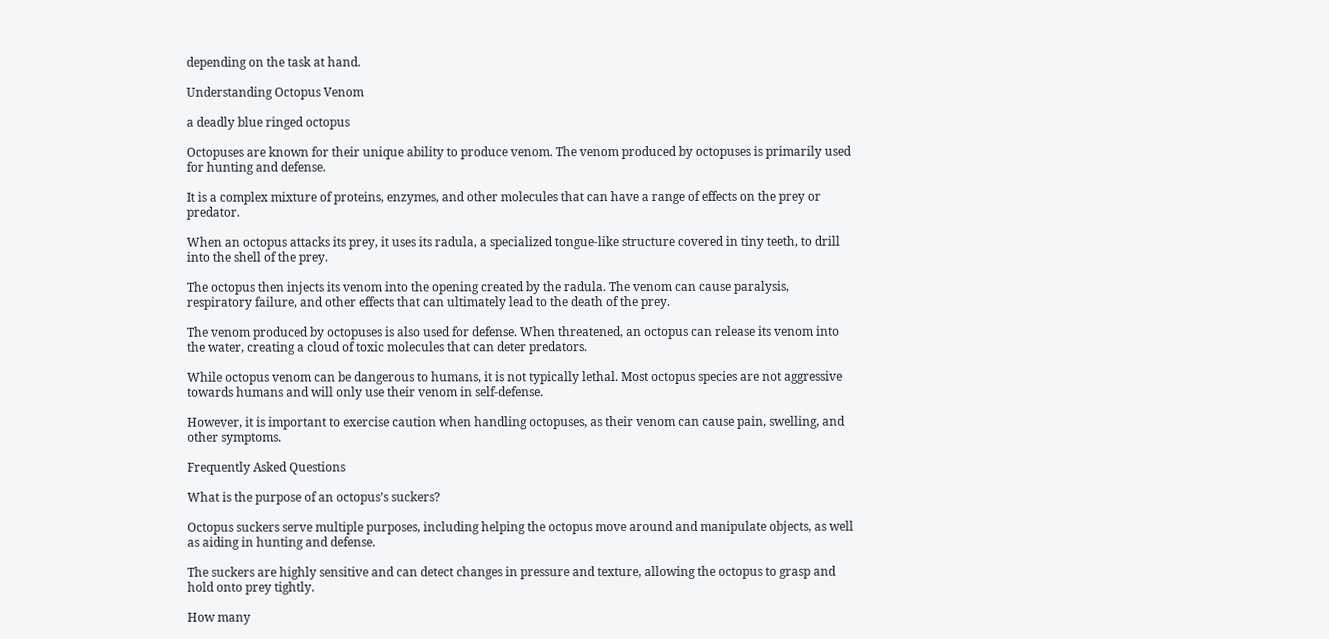depending on the task at hand.

Understanding Octopus Venom

a deadly blue ringed octopus

Octopuses are known for their unique ability to produce venom. The venom produced by octopuses is primarily used for hunting and defense.

It is a complex mixture of proteins, enzymes, and other molecules that can have a range of effects on the prey or predator.

When an octopus attacks its prey, it uses its radula, a specialized tongue-like structure covered in tiny teeth, to drill into the shell of the prey.

The octopus then injects its venom into the opening created by the radula. The venom can cause paralysis, respiratory failure, and other effects that can ultimately lead to the death of the prey.

The venom produced by octopuses is also used for defense. When threatened, an octopus can release its venom into the water, creating a cloud of toxic molecules that can deter predators.

While octopus venom can be dangerous to humans, it is not typically lethal. Most octopus species are not aggressive towards humans and will only use their venom in self-defense.

However, it is important to exercise caution when handling octopuses, as their venom can cause pain, swelling, and other symptoms.

Frequently Asked Questions

What is the purpose of an octopus’s suckers?

Octopus suckers serve multiple purposes, including helping the octopus move around and manipulate objects, as well as aiding in hunting and defense.

The suckers are highly sensitive and can detect changes in pressure and texture, allowing the octopus to grasp and hold onto prey tightly.

How many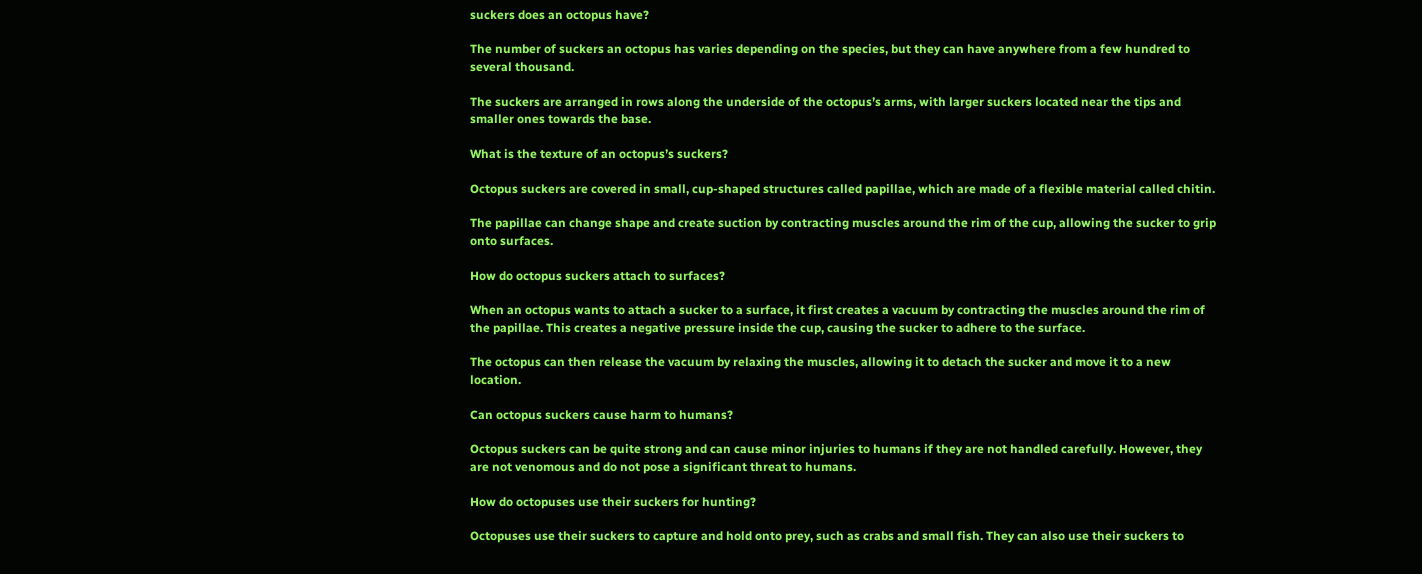suckers does an octopus have?

The number of suckers an octopus has varies depending on the species, but they can have anywhere from a few hundred to several thousand.

The suckers are arranged in rows along the underside of the octopus’s arms, with larger suckers located near the tips and smaller ones towards the base.

What is the texture of an octopus’s suckers?

Octopus suckers are covered in small, cup-shaped structures called papillae, which are made of a flexible material called chitin.

The papillae can change shape and create suction by contracting muscles around the rim of the cup, allowing the sucker to grip onto surfaces.

How do octopus suckers attach to surfaces?

When an octopus wants to attach a sucker to a surface, it first creates a vacuum by contracting the muscles around the rim of the papillae. This creates a negative pressure inside the cup, causing the sucker to adhere to the surface.

The octopus can then release the vacuum by relaxing the muscles, allowing it to detach the sucker and move it to a new location.

Can octopus suckers cause harm to humans?

Octopus suckers can be quite strong and can cause minor injuries to humans if they are not handled carefully. However, they are not venomous and do not pose a significant threat to humans.

How do octopuses use their suckers for hunting?

Octopuses use their suckers to capture and hold onto prey, such as crabs and small fish. They can also use their suckers to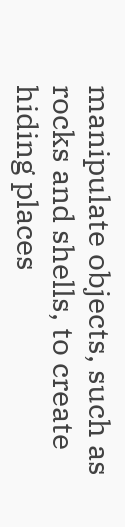manipulate objects, such as rocks and shells, to create hiding places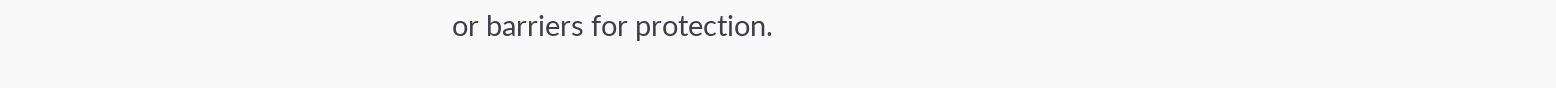or barriers for protection.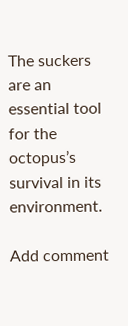The suckers are an essential tool for the octopus’s survival in its environment.

Add comment